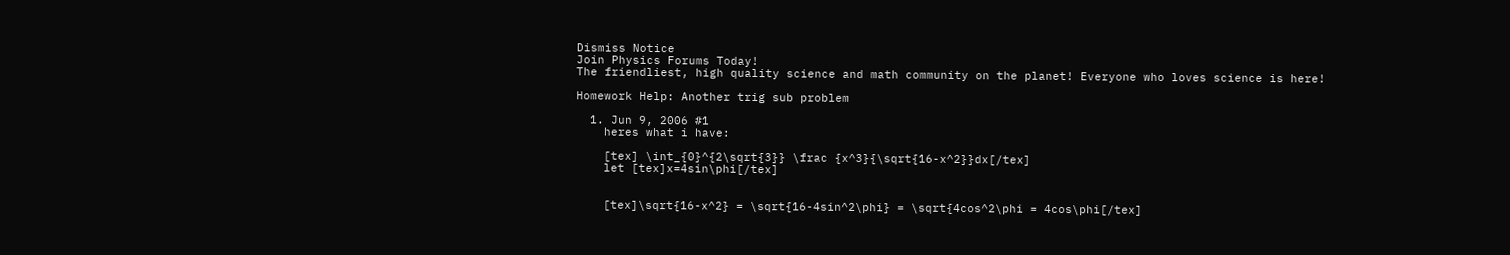Dismiss Notice
Join Physics Forums Today!
The friendliest, high quality science and math community on the planet! Everyone who loves science is here!

Homework Help: Another trig sub problem

  1. Jun 9, 2006 #1
    heres what i have:

    [tex] \int_{0}^{2\sqrt{3}} \frac {x^3}{\sqrt{16-x^2}}dx[/tex]
    let [tex]x=4sin\phi[/tex]


    [tex]\sqrt{16-x^2} = \sqrt{16-4sin^2\phi} = \sqrt{4cos^2\phi = 4cos\phi[/tex]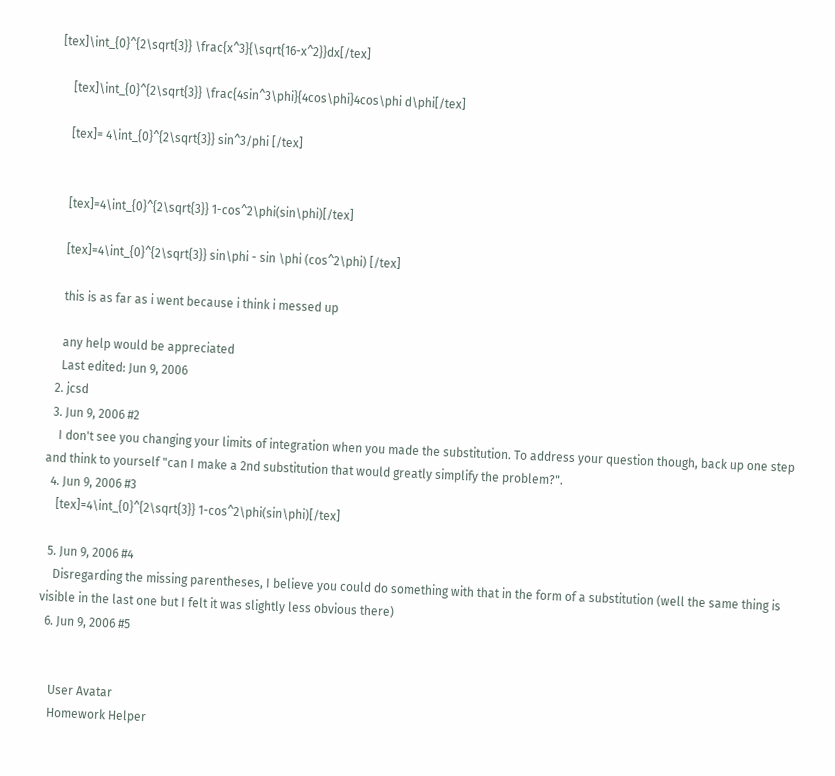[tex]\int_{0}^{2\sqrt{3}} \frac{x^3}{\sqrt{16-x^2}}dx[/tex]

    [tex]\int_{0}^{2\sqrt{3}} \frac{4sin^3\phi}{4cos\phi}4cos\phi d\phi[/tex]

    [tex]= 4\int_{0}^{2\sqrt{3}} sin^3/phi [/tex]


    [tex]=4\int_{0}^{2\sqrt{3}} 1-cos^2\phi(sin\phi)[/tex]

    [tex]=4\int_{0}^{2\sqrt{3}} sin\phi - sin \phi (cos^2\phi) [/tex]

    this is as far as i went because i think i messed up

    any help would be appreciated
    Last edited: Jun 9, 2006
  2. jcsd
  3. Jun 9, 2006 #2
    I don't see you changing your limits of integration when you made the substitution. To address your question though, back up one step and think to yourself "can I make a 2nd substitution that would greatly simplify the problem?".
  4. Jun 9, 2006 #3
    [tex]=4\int_{0}^{2\sqrt{3}} 1-cos^2\phi(sin\phi)[/tex]

  5. Jun 9, 2006 #4
    Disregarding the missing parentheses, I believe you could do something with that in the form of a substitution (well the same thing is visible in the last one but I felt it was slightly less obvious there)
  6. Jun 9, 2006 #5


    User Avatar
    Homework Helper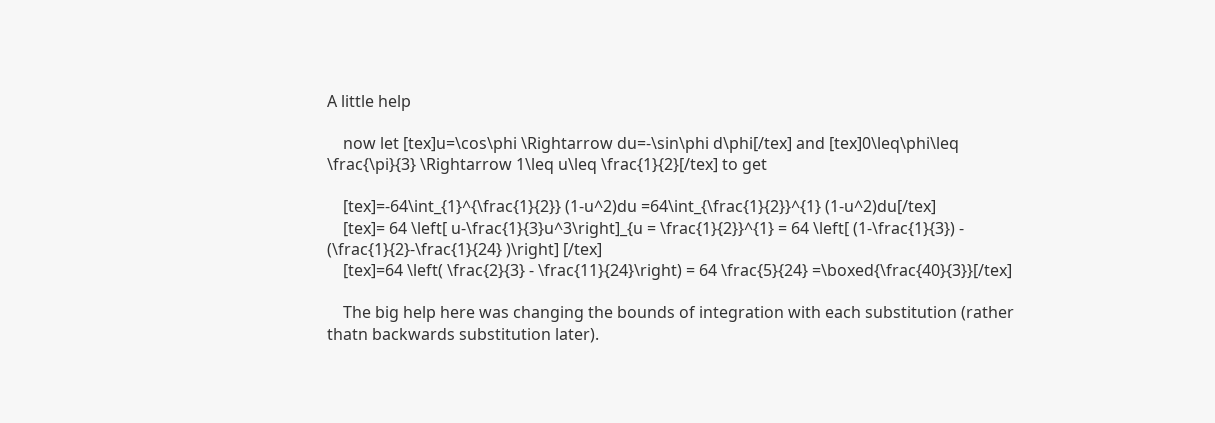A little help

    now let [tex]u=\cos\phi \Rightarrow du=-\sin\phi d\phi[/tex] and [tex]0\leq\phi\leq \frac{\pi}{3} \Rightarrow 1\leq u\leq \frac{1}{2}[/tex] to get

    [tex]=-64\int_{1}^{\frac{1}{2}} (1-u^2)du =64\int_{\frac{1}{2}}^{1} (1-u^2)du[/tex]
    [tex]= 64 \left[ u-\frac{1}{3}u^3\right]_{u = \frac{1}{2}}^{1} = 64 \left[ (1-\frac{1}{3}) - (\frac{1}{2}-\frac{1}{24} )\right] [/tex]
    [tex]=64 \left( \frac{2}{3} - \frac{11}{24}\right) = 64 \frac{5}{24} =\boxed{\frac{40}{3}}[/tex]

    The big help here was changing the bounds of integration with each substitution (rather thatn backwards substitution later).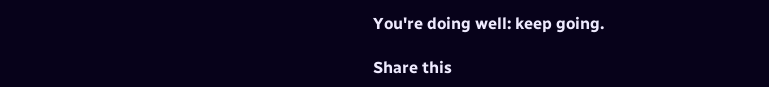You're doing well: keep going.

Share this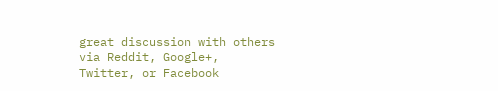great discussion with others via Reddit, Google+, Twitter, or Facebook